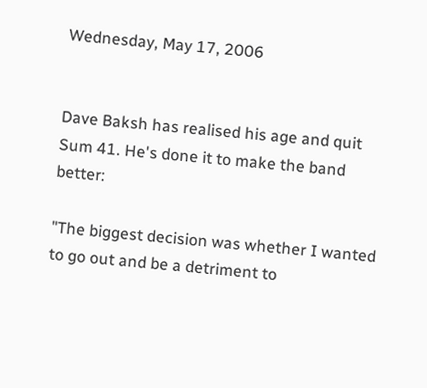Wednesday, May 17, 2006


Dave Baksh has realised his age and quit Sum 41. He's done it to make the band better:

"The biggest decision was whether I wanted to go out and be a detriment to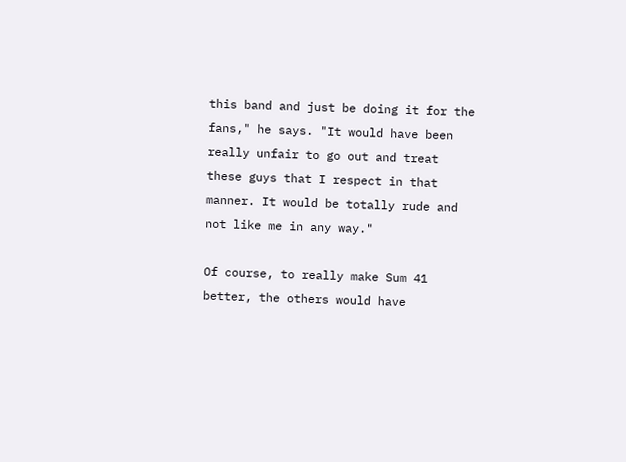this band and just be doing it for the fans," he says. "It would have been really unfair to go out and treat these guys that I respect in that manner. It would be totally rude and not like me in any way."

Of course, to really make Sum 41 better, the others would have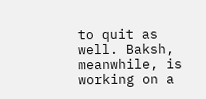to quit as well. Baksh, meanwhile, is working on a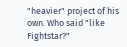"heavier" project of his own. Who said "like Fightstar?"